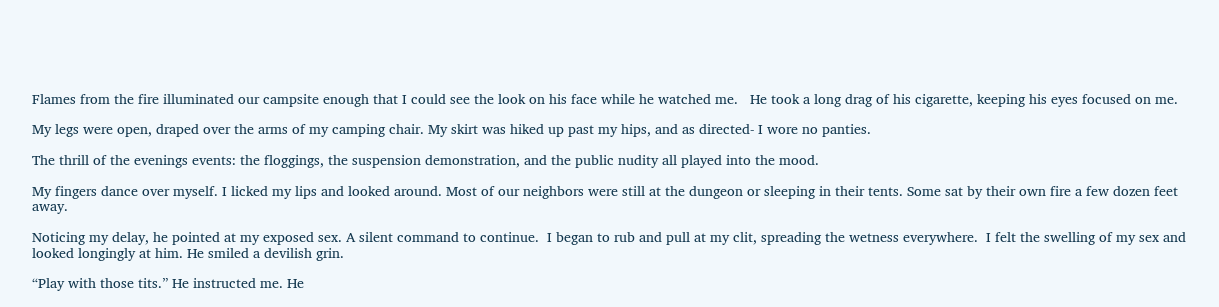Flames from the fire illuminated our campsite enough that I could see the look on his face while he watched me.   He took a long drag of his cigarette, keeping his eyes focused on me.

My legs were open, draped over the arms of my camping chair. My skirt was hiked up past my hips, and as directed- I wore no panties.

The thrill of the evenings events: the floggings, the suspension demonstration, and the public nudity all played into the mood.

My fingers dance over myself. I licked my lips and looked around. Most of our neighbors were still at the dungeon or sleeping in their tents. Some sat by their own fire a few dozen feet away.

Noticing my delay, he pointed at my exposed sex. A silent command to continue.  I began to rub and pull at my clit, spreading the wetness everywhere.  I felt the swelling of my sex and looked longingly at him. He smiled a devilish grin.

“Play with those tits.” He instructed me. He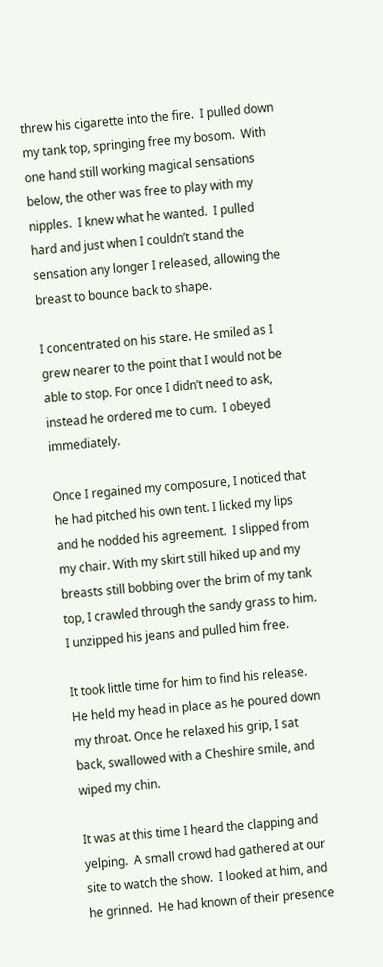threw his cigarette into the fire.  I pulled down my tank top, springing free my bosom.  With one hand still working magical sensations below, the other was free to play with my nipples.  I knew what he wanted.  I pulled hard and just when I couldn’t stand the sensation any longer I released, allowing the breast to bounce back to shape.

I concentrated on his stare. He smiled as I grew nearer to the point that I would not be able to stop. For once I didn’t need to ask, instead he ordered me to cum.  I obeyed immediately.

Once I regained my composure, I noticed that he had pitched his own tent. I licked my lips and he nodded his agreement.  I slipped from my chair. With my skirt still hiked up and my breasts still bobbing over the brim of my tank top, I crawled through the sandy grass to him. I unzipped his jeans and pulled him free.

It took little time for him to find his release. He held my head in place as he poured down my throat. Once he relaxed his grip, I sat back, swallowed with a Cheshire smile, and wiped my chin.

It was at this time I heard the clapping and yelping.  A small crowd had gathered at our site to watch the show.  I looked at him, and he grinned.  He had known of their presence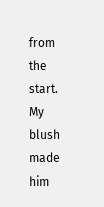from the start.
My blush made him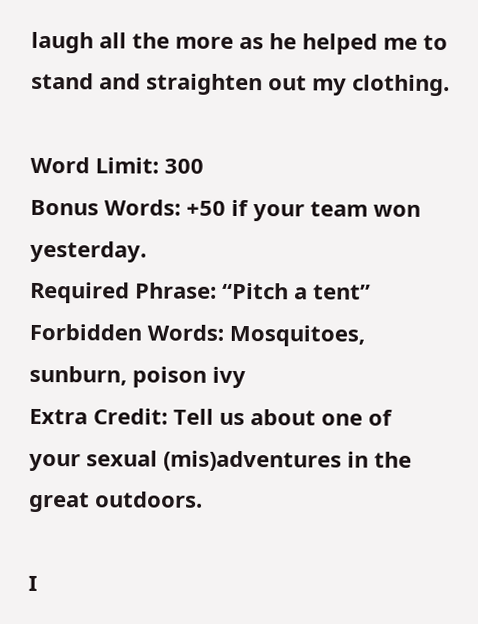laugh all the more as he helped me to stand and straighten out my clothing.

Word Limit: 300
Bonus Words: +50 if your team won yesterday.
Required Phrase: “Pitch a tent”
Forbidden Words: Mosquitoes, sunburn, poison ivy
Extra Credit: Tell us about one of your sexual (mis)adventures in the great outdoors.

I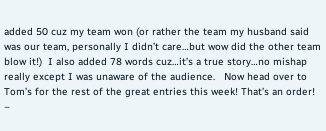added 50 cuz my team won (or rather the team my husband said was our team, personally I didn’t care…but wow did the other team blow it!)  I also added 78 words cuz…it’s a true story…no mishap really except I was unaware of the audience.   Now head over to Tom’s for the rest of the great entries this week! That’s an order! –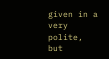given in a very polite, but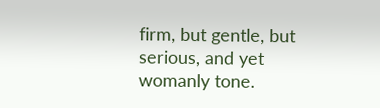firm, but gentle, but serious, and yet womanly tone.